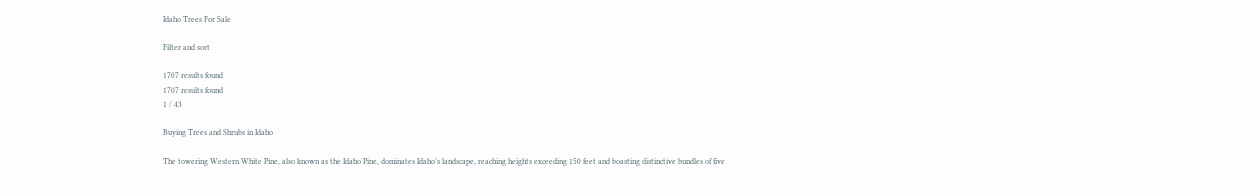Idaho Trees For Sale

Filter and sort

1707 results found
1707 results found
1 / 43

Buying Trees and Shrubs in Idaho

The towering Western White Pine, also known as the Idaho Pine, dominates Idaho’s landscape, reaching heights exceeding 150 feet and boasting distinctive bundles of five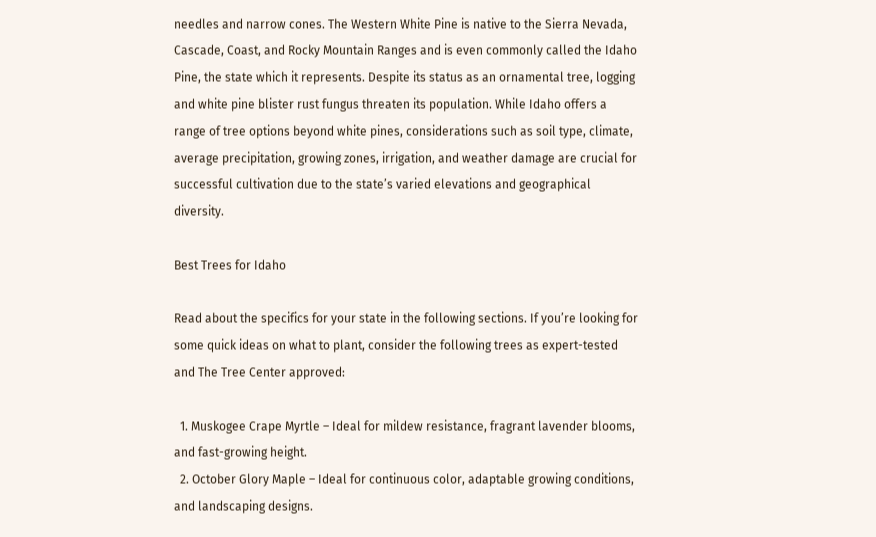needles and narrow cones. The Western White Pine is native to the Sierra Nevada, Cascade, Coast, and Rocky Mountain Ranges and is even commonly called the Idaho Pine, the state which it represents. Despite its status as an ornamental tree, logging and white pine blister rust fungus threaten its population. While Idaho offers a range of tree options beyond white pines, considerations such as soil type, climate, average precipitation, growing zones, irrigation, and weather damage are crucial for successful cultivation due to the state’s varied elevations and geographical diversity.

Best Trees for Idaho

Read about the specifics for your state in the following sections. If you’re looking for some quick ideas on what to plant, consider the following trees as expert-tested and The Tree Center approved:

  1. Muskogee Crape Myrtle – Ideal for mildew resistance, fragrant lavender blooms, and fast-growing height.
  2. October Glory Maple – Ideal for continuous color, adaptable growing conditions, and landscaping designs.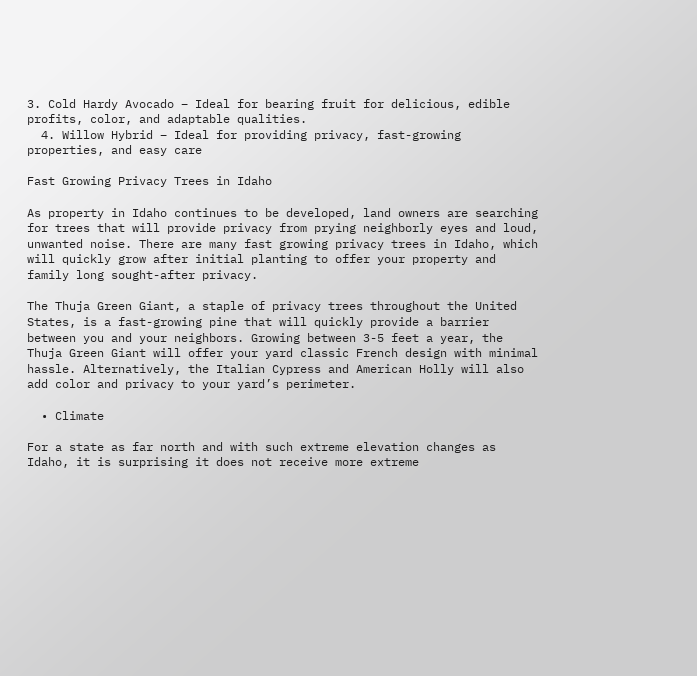3. Cold Hardy Avocado – Ideal for bearing fruit for delicious, edible profits, color, and adaptable qualities.
  4. Willow Hybrid – Ideal for providing privacy, fast-growing properties, and easy care

Fast Growing Privacy Trees in Idaho

As property in Idaho continues to be developed, land owners are searching for trees that will provide privacy from prying neighborly eyes and loud, unwanted noise. There are many fast growing privacy trees in Idaho, which will quickly grow after initial planting to offer your property and family long sought-after privacy.

The Thuja Green Giant, a staple of privacy trees throughout the United States, is a fast-growing pine that will quickly provide a barrier between you and your neighbors. Growing between 3-5 feet a year, the Thuja Green Giant will offer your yard classic French design with minimal hassle. Alternatively, the Italian Cypress and American Holly will also add color and privacy to your yard’s perimeter.

  • Climate

For a state as far north and with such extreme elevation changes as Idaho, it is surprising it does not receive more extreme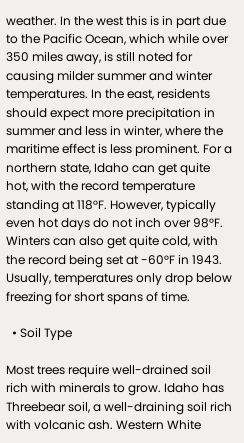weather. In the west this is in part due to the Pacific Ocean, which while over 350 miles away, is still noted for causing milder summer and winter temperatures. In the east, residents should expect more precipitation in summer and less in winter, where the maritime effect is less prominent. For a northern state, Idaho can get quite hot, with the record temperature standing at 118°F. However, typically even hot days do not inch over 98°F. Winters can also get quite cold, with the record being set at -60°F in 1943. Usually, temperatures only drop below freezing for short spans of time.

  • Soil Type

Most trees require well-drained soil rich with minerals to grow. Idaho has Threebear soil, a well-draining soil rich with volcanic ash. Western White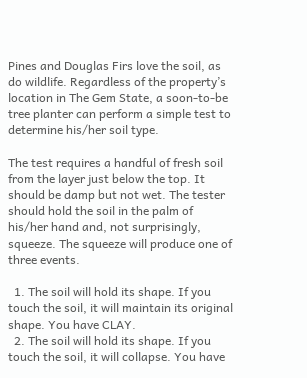Pines and Douglas Firs love the soil, as do wildlife. Regardless of the property’s location in The Gem State, a soon-to-be tree planter can perform a simple test to determine his/her soil type.

The test requires a handful of fresh soil from the layer just below the top. It should be damp but not wet. The tester should hold the soil in the palm of his/her hand and, not surprisingly, squeeze. The squeeze will produce one of three events.

  1. The soil will hold its shape. If you touch the soil, it will maintain its original shape. You have CLAY.
  2. The soil will hold its shape. If you touch the soil, it will collapse. You have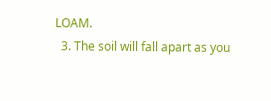LOAM.
  3. The soil will fall apart as you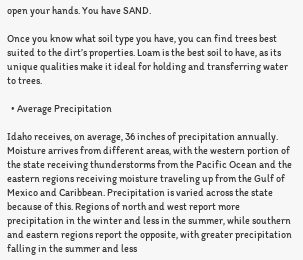open your hands. You have SAND.

Once you know what soil type you have, you can find trees best suited to the dirt’s properties. Loam is the best soil to have, as its unique qualities make it ideal for holding and transferring water to trees.

  • Average Precipitation

Idaho receives, on average, 36 inches of precipitation annually. Moisture arrives from different areas, with the western portion of the state receiving thunderstorms from the Pacific Ocean and the eastern regions receiving moisture traveling up from the Gulf of Mexico and Caribbean. Precipitation is varied across the state because of this. Regions of north and west report more precipitation in the winter and less in the summer, while southern and eastern regions report the opposite, with greater precipitation falling in the summer and less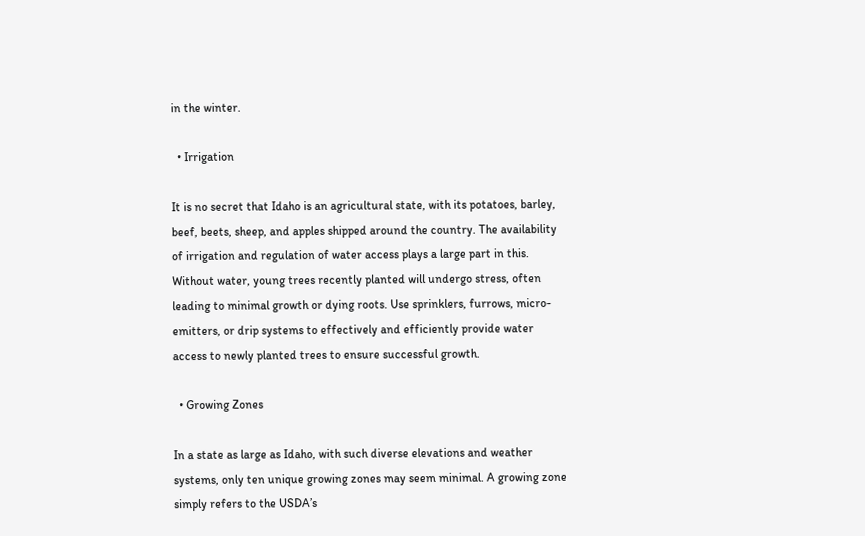in the winter.

  • Irrigation

It is no secret that Idaho is an agricultural state, with its potatoes, barley, beef, beets, sheep, and apples shipped around the country. The availability of irrigation and regulation of water access plays a large part in this. Without water, young trees recently planted will undergo stress, often leading to minimal growth or dying roots. Use sprinklers, furrows, micro-emitters, or drip systems to effectively and efficiently provide water access to newly planted trees to ensure successful growth.

  • Growing Zones

In a state as large as Idaho, with such diverse elevations and weather systems, only ten unique growing zones may seem minimal. A growing zone simply refers to the USDA’s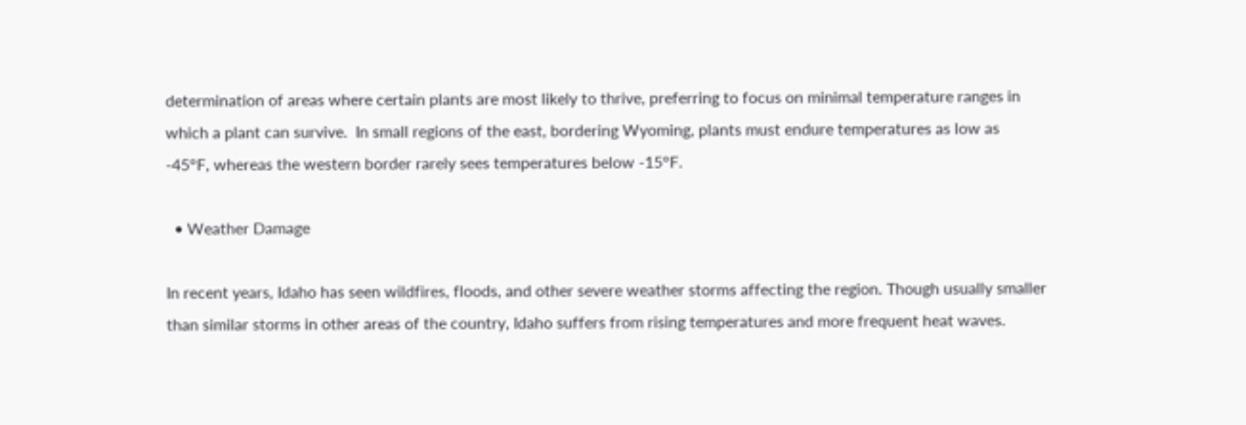determination of areas where certain plants are most likely to thrive, preferring to focus on minimal temperature ranges in which a plant can survive.  In small regions of the east, bordering Wyoming, plants must endure temperatures as low as -45°F, whereas the western border rarely sees temperatures below -15°F.

  • Weather Damage

In recent years, Idaho has seen wildfires, floods, and other severe weather storms affecting the region. Though usually smaller than similar storms in other areas of the country, Idaho suffers from rising temperatures and more frequent heat waves.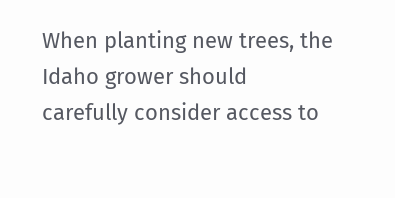When planting new trees, the Idaho grower should carefully consider access to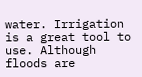water. Irrigation is a great tool to use. Although floods are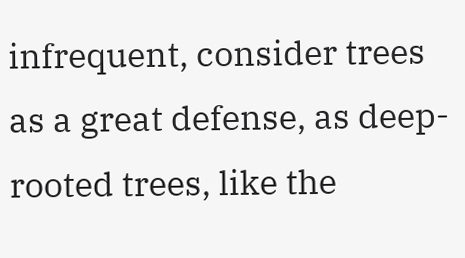infrequent, consider trees as a great defense, as deep-rooted trees, like the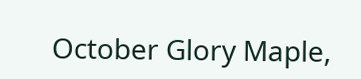October Glory Maple,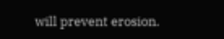will prevent erosion.